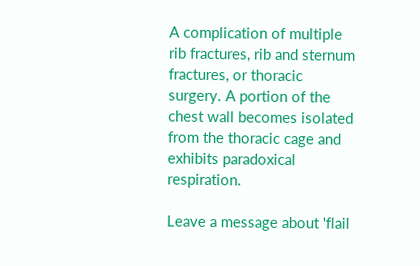A complication of multiple rib fractures, rib and sternum fractures, or thoracic surgery. A portion of the chest wall becomes isolated from the thoracic cage and exhibits paradoxical respiration.

Leave a message about 'flail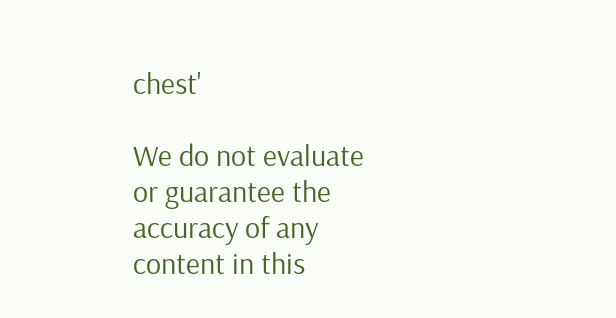chest'

We do not evaluate or guarantee the accuracy of any content in this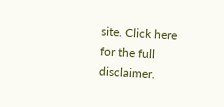site. Click here for the full disclaimer.